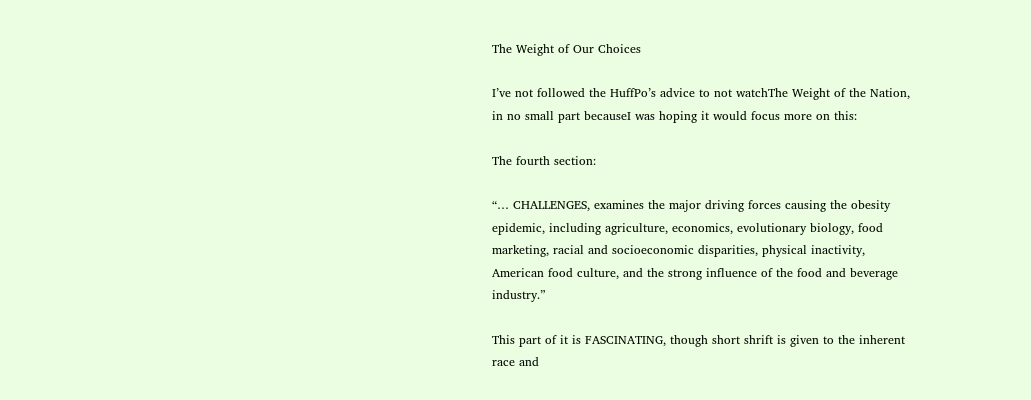The Weight of Our Choices

I’ve not followed the HuffPo’s advice to not watchThe Weight of the Nation, in no small part becauseI was hoping it would focus more on this:

The fourth section:

“… CHALLENGES, examines the major driving forces causing the obesity epidemic, including agriculture, economics, evolutionary biology, food marketing, racial and socioeconomic disparities, physical inactivity, American food culture, and the strong influence of the food and beverage industry.”

This part of it is FASCINATING, though short shrift is given to the inherent race and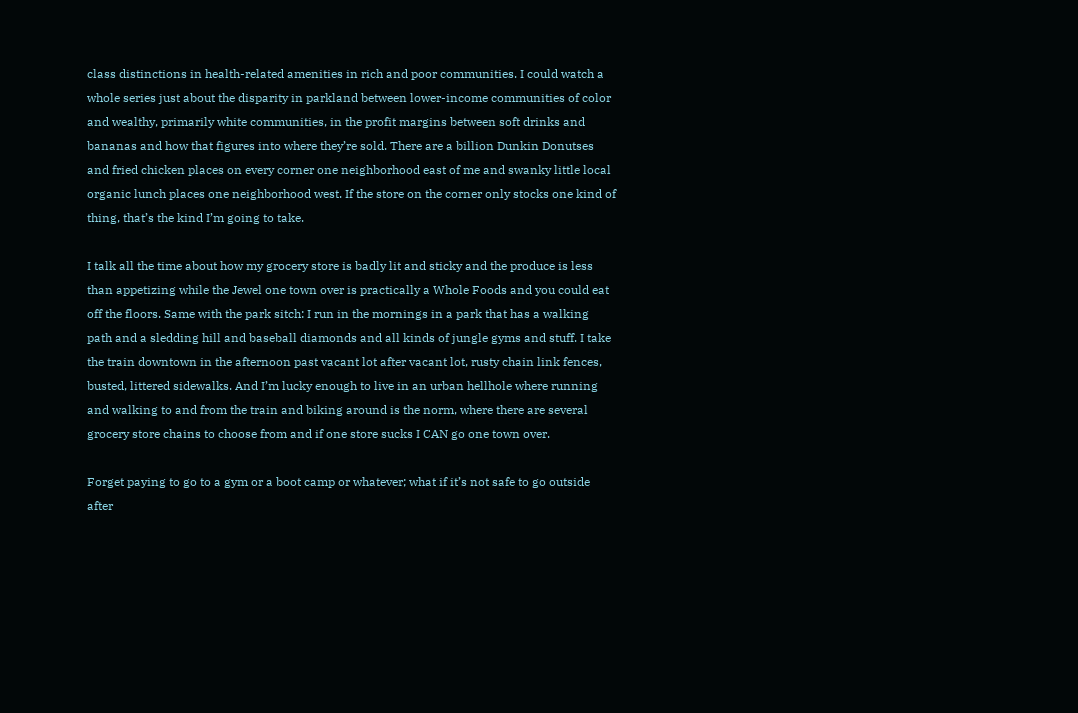class distinctions in health-related amenities in rich and poor communities. I could watch a whole series just about the disparity in parkland between lower-income communities of color and wealthy, primarily white communities, in the profit margins between soft drinks and bananas and how that figures into where they’re sold. There are a billion Dunkin Donutses and fried chicken places on every corner one neighborhood east of me and swanky little local organic lunch places one neighborhood west. If the store on the corner only stocks one kind of thing, that’s the kind I’m going to take.

I talk all the time about how my grocery store is badly lit and sticky and the produce is less than appetizing while the Jewel one town over is practically a Whole Foods and you could eat off the floors. Same with the park sitch: I run in the mornings in a park that has a walking path and a sledding hill and baseball diamonds and all kinds of jungle gyms and stuff. I take the train downtown in the afternoon past vacant lot after vacant lot, rusty chain link fences, busted, littered sidewalks. And I’m lucky enough to live in an urban hellhole where running and walking to and from the train and biking around is the norm, where there are several grocery store chains to choose from and if one store sucks I CAN go one town over.

Forget paying to go to a gym or a boot camp or whatever; what if it’s not safe to go outside after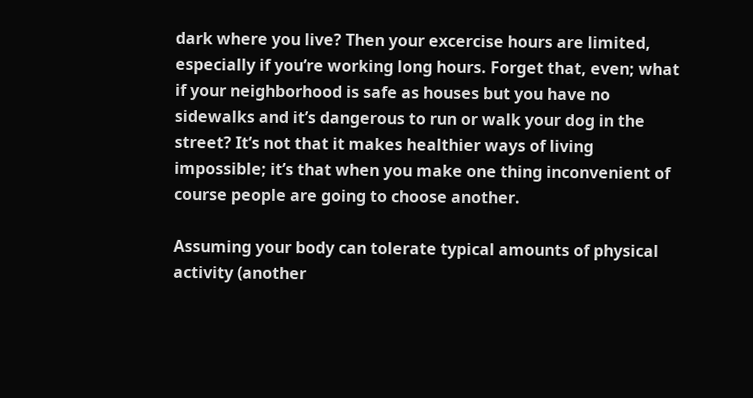dark where you live? Then your excercise hours are limited, especially if you’re working long hours. Forget that, even; what if your neighborhood is safe as houses but you have no sidewalks and it’s dangerous to run or walk your dog in the street? It’s not that it makes healthier ways of living impossible; it’s that when you make one thing inconvenient of course people are going to choose another.

Assuming your body can tolerate typical amounts of physical activity (another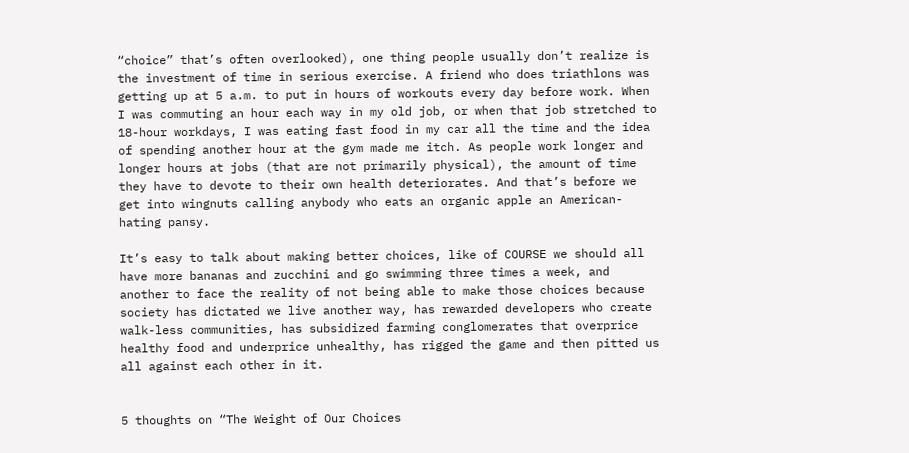“choice” that’s often overlooked), one thing people usually don’t realize is the investment of time in serious exercise. A friend who does triathlons was getting up at 5 a.m. to put in hours of workouts every day before work. When I was commuting an hour each way in my old job, or when that job stretched to 18-hour workdays, I was eating fast food in my car all the time and the idea of spending another hour at the gym made me itch. As people work longer and longer hours at jobs (that are not primarily physical), the amount of time they have to devote to their own health deteriorates. And that’s before we get into wingnuts calling anybody who eats an organic apple an American-hating pansy.

It’s easy to talk about making better choices, like of COURSE we should all have more bananas and zucchini and go swimming three times a week, and another to face the reality of not being able to make those choices because society has dictated we live another way, has rewarded developers who create walk-less communities, has subsidized farming conglomerates that overprice healthy food and underprice unhealthy, has rigged the game and then pitted us all against each other in it.


5 thoughts on “The Weight of Our Choices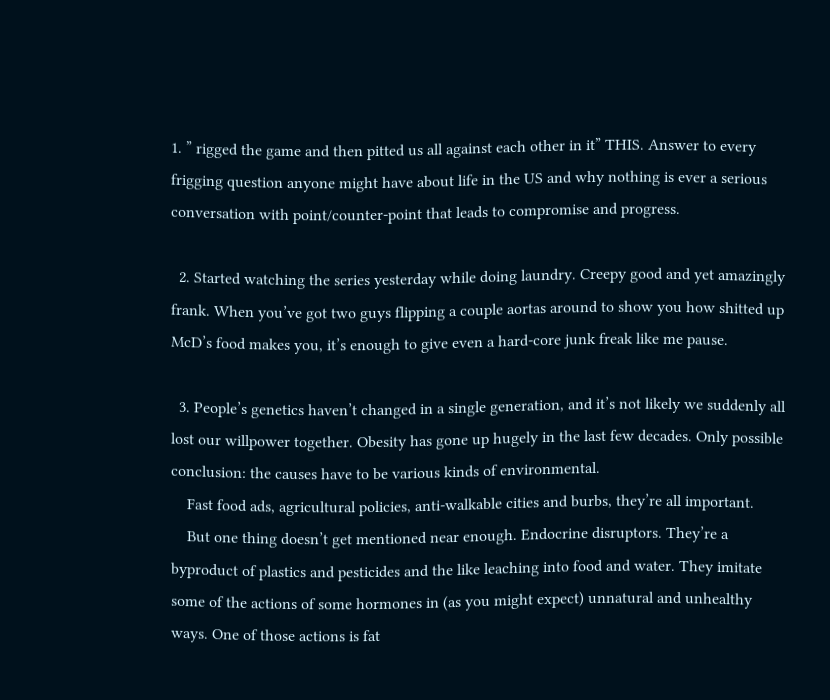1. ” rigged the game and then pitted us all against each other in it” THIS. Answer to every frigging question anyone might have about life in the US and why nothing is ever a serious conversation with point/counter-point that leads to compromise and progress.

  2. Started watching the series yesterday while doing laundry. Creepy good and yet amazingly frank. When you’ve got two guys flipping a couple aortas around to show you how shitted up McD’s food makes you, it’s enough to give even a hard-core junk freak like me pause.

  3. People’s genetics haven’t changed in a single generation, and it’s not likely we suddenly all lost our willpower together. Obesity has gone up hugely in the last few decades. Only possible conclusion: the causes have to be various kinds of environmental.
    Fast food ads, agricultural policies, anti-walkable cities and burbs, they’re all important.
    But one thing doesn’t get mentioned near enough. Endocrine disruptors. They’re a byproduct of plastics and pesticides and the like leaching into food and water. They imitate some of the actions of some hormones in (as you might expect) unnatural and unhealthy ways. One of those actions is fat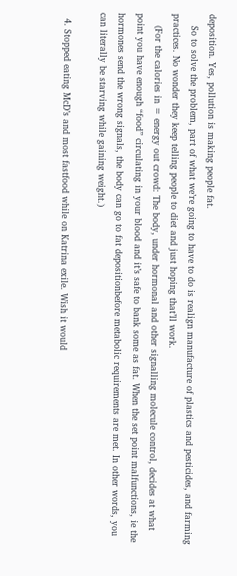deposition. Yes, pollution is making people fat.
    So to solve the problem, part of what we’re going to have to do is realign manufacture of plastics and pesticides, and farming practices. No wonder they keep telling people to diet and just hoping that’ll work.
    (For the calories in = energy out crowd: The body, under hormonal and other signalling molecule control, decides at what point you have enough “food” circulating in your blood and it’s safe to bank some as fat. When the set point malfunctions, ie the hormones send the wrong signals, the body can go to fat depositionbefore metabolic requirements are met. In other words, you can literally be starving while gaining weight.)

  4. Stopped eating McD’s and most fastfood while on Katrina exile. Wish it would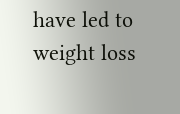have led to weight loss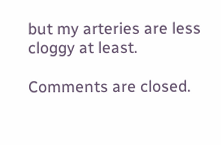but my arteries are less cloggy at least.

Comments are closed.